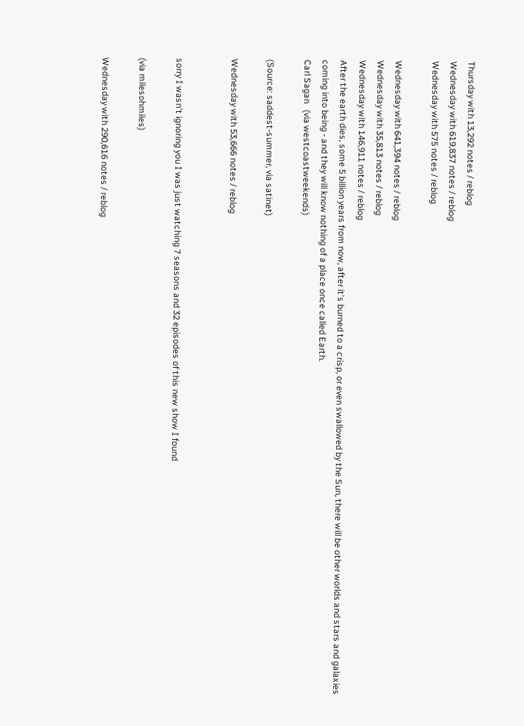Thursday with 13,292 notes / reblog
Wednesday with 619,837 notes / reblog
Wednesday with 575 notes / reblog

Wednesday with 641,394 notes / reblog
Wednesday with 35,813 notes / reblog
Wednesday with 146,911 notes / reblog
After the earth dies, some 5 billion years from now, after it’s burned to a crisp, or even swallowed by the Sun, there will be other worlds and stars and galaxies coming into being - and they will know nothing of a place once called Earth.
Carl Sagan   (via westcoastweekends)

(Source: saddest-summer, via satinet)

Wednesday with 53,666 notes / reblog


sorry I wasn’t ignoring you I was just watching 7 seasons and 32 episodes of this new show I found

(via milesohmiles)

Wednesday with 290,616 notes / reblog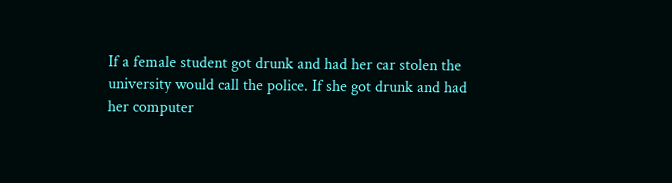If a female student got drunk and had her car stolen the university would call the police. If she got drunk and had her computer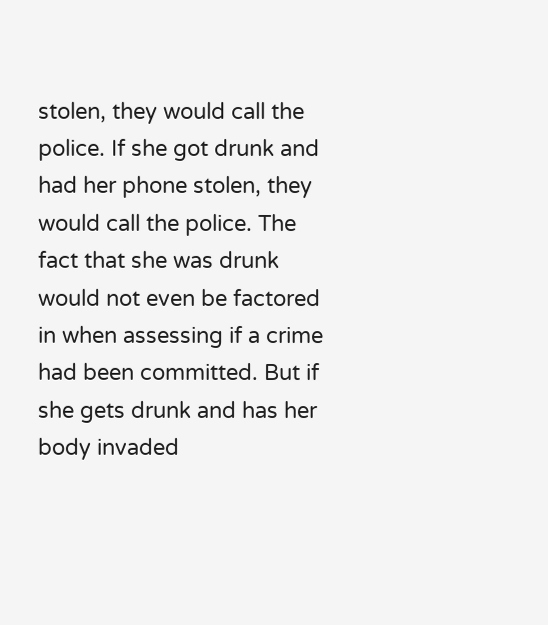stolen, they would call the police. If she got drunk and had her phone stolen, they would call the police. The fact that she was drunk would not even be factored in when assessing if a crime had been committed. But if she gets drunk and has her body invaded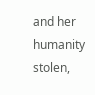and her humanity stolen,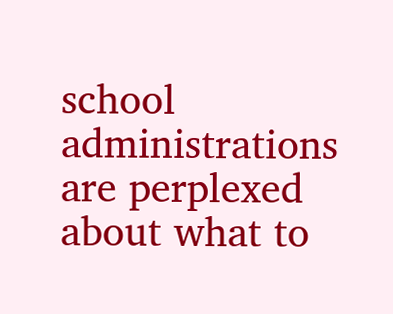school administrations are perplexed about what to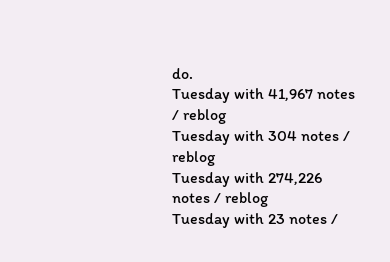do.
Tuesday with 41,967 notes / reblog
Tuesday with 304 notes / reblog
Tuesday with 274,226 notes / reblog
Tuesday with 23 notes /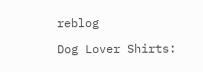reblog

Dog Lover Shirts: